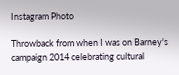Instagram Photo

Throwback from when I was on Barney's campaign 2014 celebrating cultural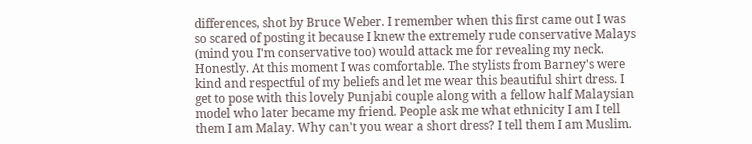differences, shot by Bruce Weber. I remember when this first came out I was so scared of posting it because I knew the extremely rude conservative Malays (mind you I'm conservative too) would attack me for revealing my neck. Honestly. At this moment I was comfortable. The stylists from Barney's were kind and respectful of my beliefs and let me wear this beautiful shirt dress. I get to pose with this lovely Punjabi couple along with a fellow half Malaysian model who later became my friend. People ask me what ethnicity I am I tell them I am Malay. Why can't you wear a short dress? I tell them I am Muslim.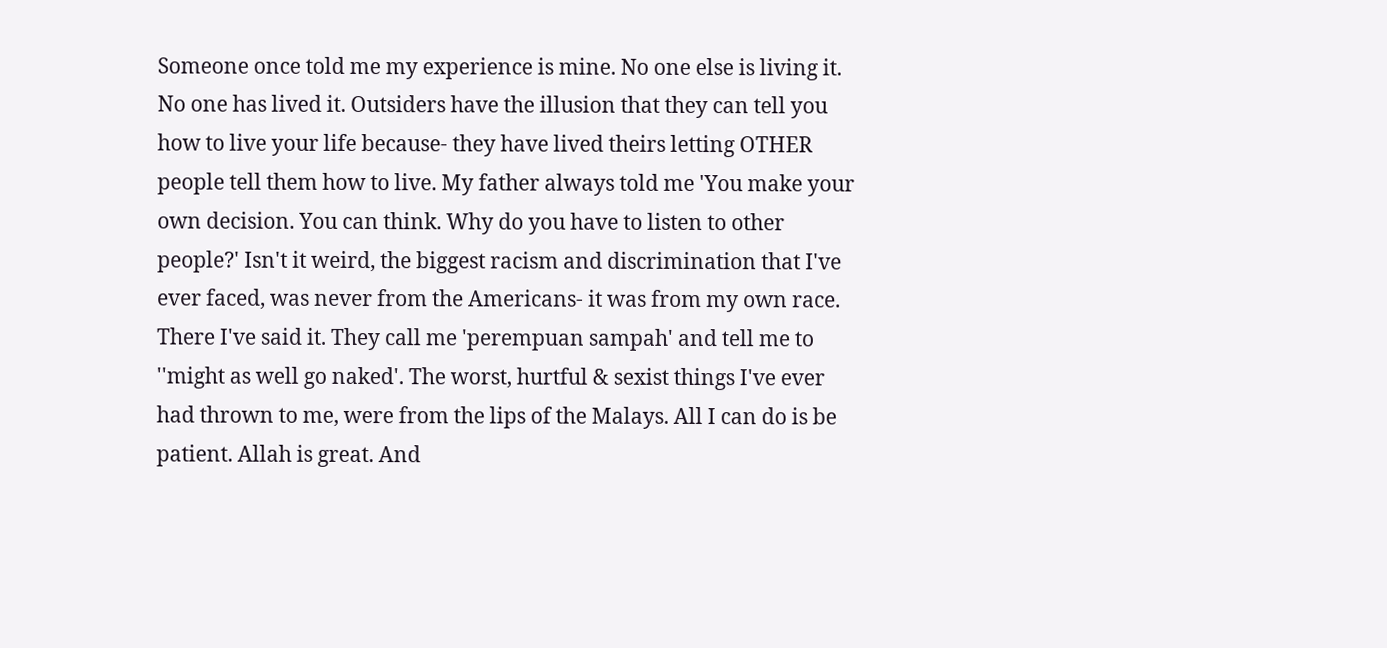Someone once told me my experience is mine. No one else is living it. No one has lived it. Outsiders have the illusion that they can tell you how to live your life because- they have lived theirs letting OTHER people tell them how to live. My father always told me 'You make your own decision. You can think. Why do you have to listen to other people?' Isn't it weird, the biggest racism and discrimination that I've ever faced, was never from the Americans- it was from my own race. There I've said it. They call me 'perempuan sampah' and tell me to ''might as well go naked'. The worst, hurtful & sexist things I've ever had thrown to me, were from the lips of the Malays. All I can do is be patient. Allah is great. And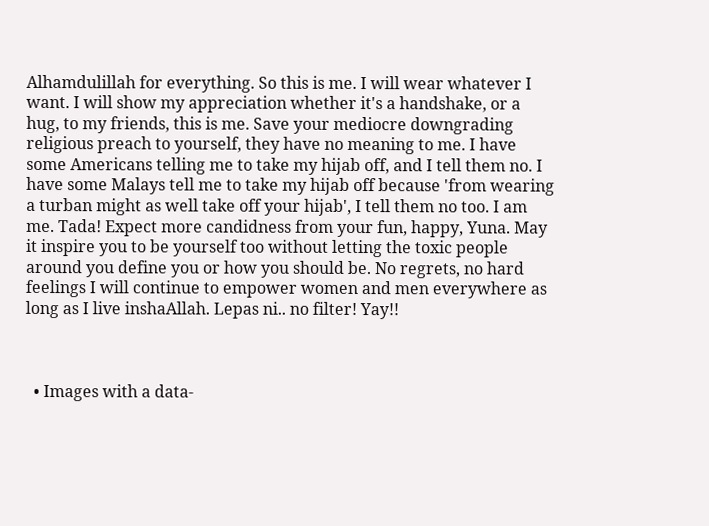Alhamdulillah for everything. So this is me. I will wear whatever I want. I will show my appreciation whether it's a handshake, or a hug, to my friends, this is me. Save your mediocre downgrading religious preach to yourself, they have no meaning to me. I have some Americans telling me to take my hijab off, and I tell them no. I have some Malays tell me to take my hijab off because 'from wearing a turban might as well take off your hijab', I tell them no too. I am me. Tada! Expect more candidness from your fun, happy, Yuna. May it inspire you to be yourself too without letting the toxic people around you define you or how you should be. No regrets, no hard feelings I will continue to empower women and men everywhere as long as I live inshaAllah. Lepas ni.. no filter! Yay!!



  • Images with a data-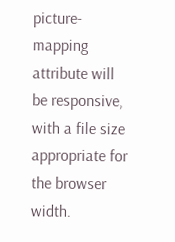picture-mapping attribute will be responsive, with a file size appropriate for the browser width.